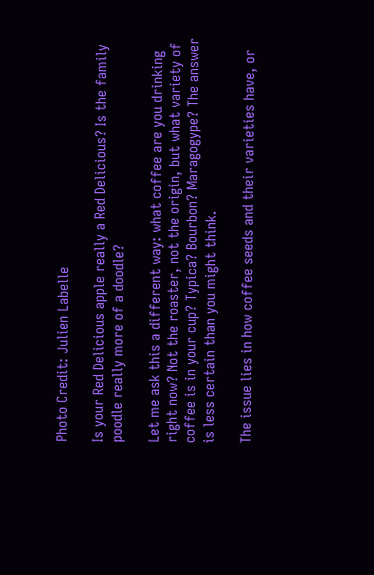Photo Credit: Julien Labelle

Is your Red Delicious apple really a Red Delicious? Is the family poodle really more of a doodle?

Let me ask this a different way: what coffee are you drinking right now? Not the roaster, not the origin, but what variety of coffee is in your cup? Typica? Bourbon? Maragogype? The answer is less certain than you might think.

The issue lies in how coffee seeds and their varieties have, or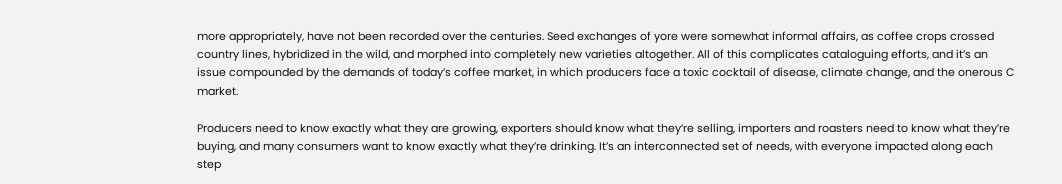more appropriately, have not been recorded over the centuries. Seed exchanges of yore were somewhat informal affairs, as coffee crops crossed country lines, hybridized in the wild, and morphed into completely new varieties altogether. All of this complicates cataloguing efforts, and it’s an issue compounded by the demands of today’s coffee market, in which producers face a toxic cocktail of disease, climate change, and the onerous C market.

Producers need to know exactly what they are growing, exporters should know what they’re selling, importers and roasters need to know what they’re buying, and many consumers want to know exactly what they’re drinking. It’s an interconnected set of needs, with everyone impacted along each step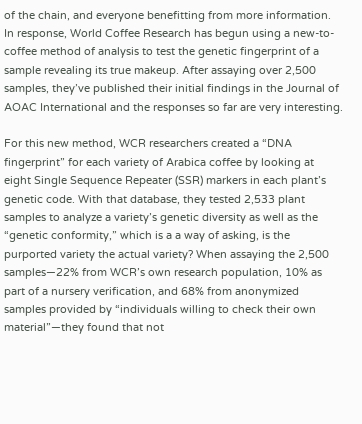of the chain, and everyone benefitting from more information. In response, World Coffee Research has begun using a new-to-coffee method of analysis to test the genetic fingerprint of a sample revealing its true makeup. After assaying over 2,500 samples, they’ve published their initial findings in the Journal of AOAC International and the responses so far are very interesting.

For this new method, WCR researchers created a “DNA fingerprint” for each variety of Arabica coffee by looking at eight Single Sequence Repeater (SSR) markers in each plant’s genetic code. With that database, they tested 2,533 plant samples to analyze a variety’s genetic diversity as well as the “genetic conformity,” which is a a way of asking, is the purported variety the actual variety? When assaying the 2,500 samples—22% from WCR’s own research population, 10% as part of a nursery verification, and 68% from anonymized samples provided by “individuals willing to check their own material”—they found that not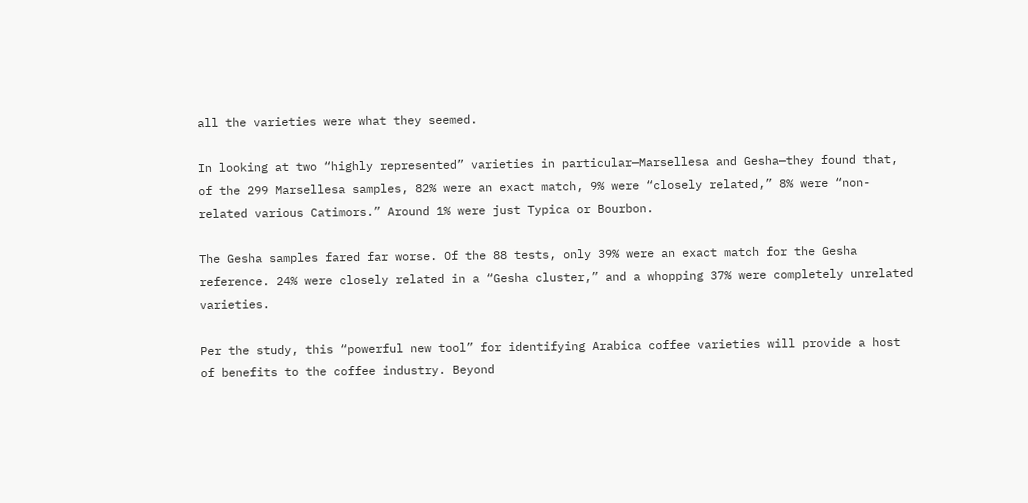all the varieties were what they seemed.

In looking at two “highly represented” varieties in particular—Marsellesa and Gesha—they found that, of the 299 Marsellesa samples, 82% were an exact match, 9% were “closely related,” 8% were “non-related various Catimors.” Around 1% were just Typica or Bourbon.

The Gesha samples fared far worse. Of the 88 tests, only 39% were an exact match for the Gesha reference. 24% were closely related in a “Gesha cluster,” and a whopping 37% were completely unrelated varieties.

Per the study, this “powerful new tool” for identifying Arabica coffee varieties will provide a host of benefits to the coffee industry. Beyond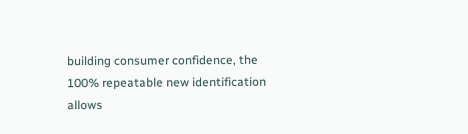building consumer confidence, the 100% repeatable new identification allows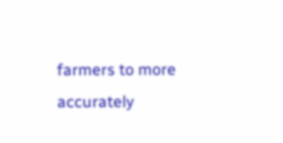farmers to more accurately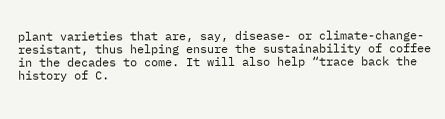plant varieties that are, say, disease- or climate-change-resistant, thus helping ensure the sustainability of coffee in the decades to come. It will also help “trace back the history of C.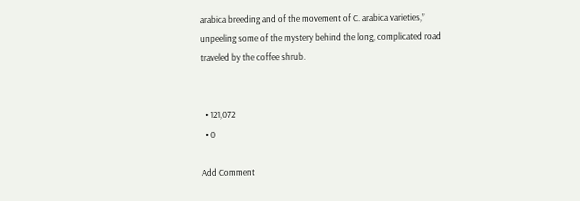arabica breeding and of the movement of C. arabica varieties,” unpeeling some of the mystery behind the long, complicated road traveled by the coffee shrub.


  • 121,072
  • 0

Add Comment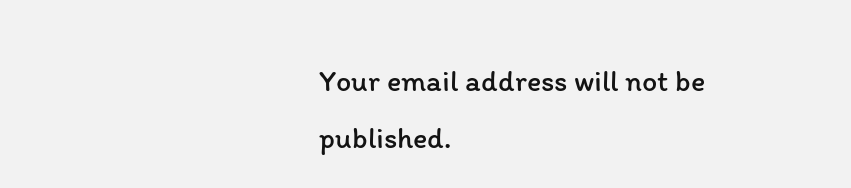Your email address will not be published.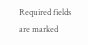Required fields are marked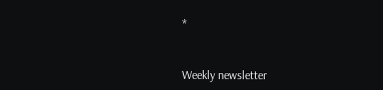*


Weekly newsletter